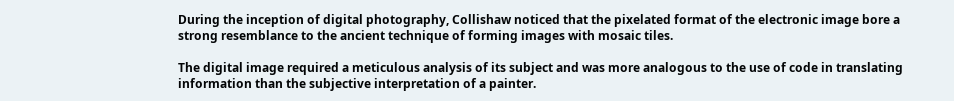During the inception of digital photography, Collishaw noticed that the pixelated format of the electronic image bore a strong resemblance to the ancient technique of forming images with mosaic tiles.

The digital image required a meticulous analysis of its subject and was more analogous to the use of code in translating information than the subjective interpretation of a painter.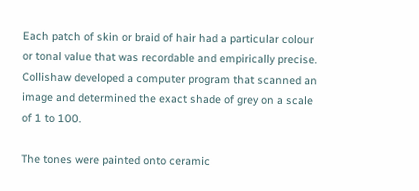Each patch of skin or braid of hair had a particular colour or tonal value that was recordable and empirically precise. Collishaw developed a computer program that scanned an image and determined the exact shade of grey on a scale of 1 to 100.

The tones were painted onto ceramic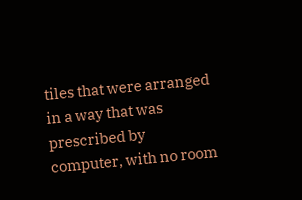tiles that were arranged in a way that was prescribed by computer, with no room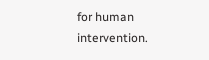for human intervention.